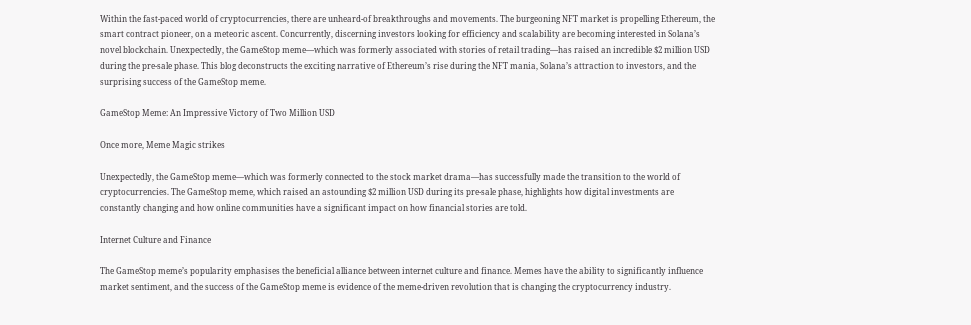Within the fast-paced world of cryptocurrencies, there are unheard-of breakthroughs and movements. The burgeoning NFT market is propelling Ethereum, the smart contract pioneer, on a meteoric ascent. Concurrently, discerning investors looking for efficiency and scalability are becoming interested in Solana’s novel blockchain. Unexpectedly, the GameStop meme—which was formerly associated with stories of retail trading—has raised an incredible $2 million USD during the pre-sale phase. This blog deconstructs the exciting narrative of Ethereum’s rise during the NFT mania, Solana’s attraction to investors, and the surprising success of the GameStop meme.

GameStop Meme: An Impressive Victory of Two Million USD

Once more, Meme Magic strikes

Unexpectedly, the GameStop meme—which was formerly connected to the stock market drama—has successfully made the transition to the world of cryptocurrencies. The GameStop meme, which raised an astounding $2 million USD during its pre-sale phase, highlights how digital investments are constantly changing and how online communities have a significant impact on how financial stories are told.

Internet Culture and Finance

The GameStop meme’s popularity emphasises the beneficial alliance between internet culture and finance. Memes have the ability to significantly influence market sentiment, and the success of the GameStop meme is evidence of the meme-driven revolution that is changing the cryptocurrency industry.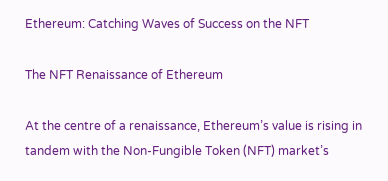Ethereum: Catching Waves of Success on the NFT

The NFT Renaissance of Ethereum

At the centre of a renaissance, Ethereum’s value is rising in tandem with the Non-Fungible Token (NFT) market’s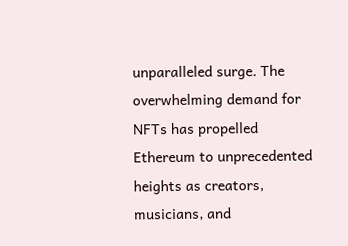unparalleled surge. The overwhelming demand for NFTs has propelled Ethereum to unprecedented heights as creators, musicians, and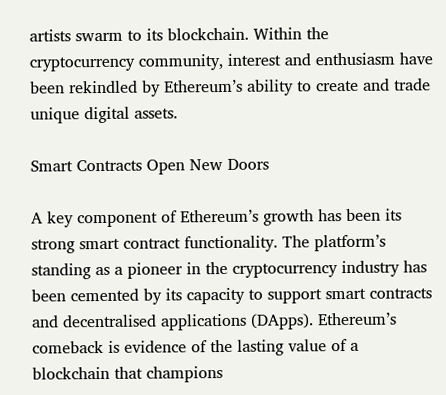artists swarm to its blockchain. Within the cryptocurrency community, interest and enthusiasm have been rekindled by Ethereum’s ability to create and trade unique digital assets.

Smart Contracts Open New Doors

A key component of Ethereum’s growth has been its strong smart contract functionality. The platform’s standing as a pioneer in the cryptocurrency industry has been cemented by its capacity to support smart contracts and decentralised applications (DApps). Ethereum’s comeback is evidence of the lasting value of a blockchain that champions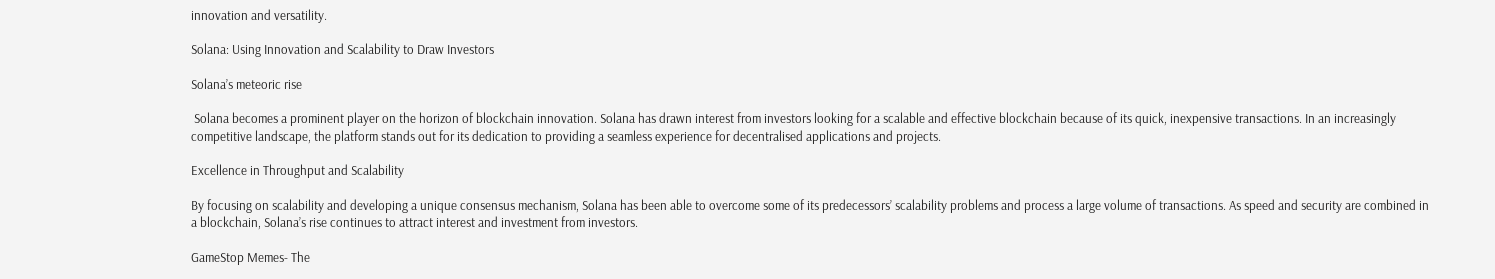innovation and versatility.

Solana: Using Innovation and Scalability to Draw Investors

Solana’s meteoric rise

 Solana becomes a prominent player on the horizon of blockchain innovation. Solana has drawn interest from investors looking for a scalable and effective blockchain because of its quick, inexpensive transactions. In an increasingly competitive landscape, the platform stands out for its dedication to providing a seamless experience for decentralised applications and projects.

Excellence in Throughput and Scalability

By focusing on scalability and developing a unique consensus mechanism, Solana has been able to overcome some of its predecessors’ scalability problems and process a large volume of transactions. As speed and security are combined in a blockchain, Solana’s rise continues to attract interest and investment from investors.

GameStop Memes- The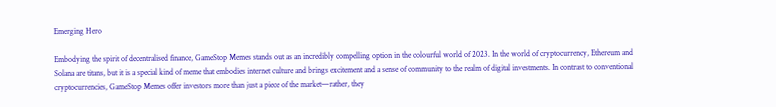Emerging Hero

Embodying the spirit of decentralised finance, GameStop Memes stands out as an incredibly compelling option in the colourful world of 2023. In the world of cryptocurrency, Ethereum and Solana are titans, but it is a special kind of meme that embodies internet culture and brings excitement and a sense of community to the realm of digital investments. In contrast to conventional cryptocurrencies, GameStop Memes offer investors more than just a piece of the market—rather, they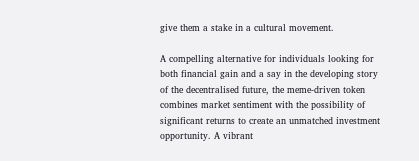give them a stake in a cultural movement.

A compelling alternative for individuals looking for both financial gain and a say in the developing story of the decentralised future, the meme-driven token combines market sentiment with the possibility of significant returns to create an unmatched investment opportunity. A vibrant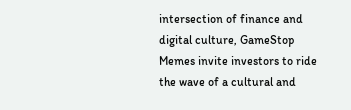intersection of finance and digital culture, GameStop Memes invite investors to ride the wave of a cultural and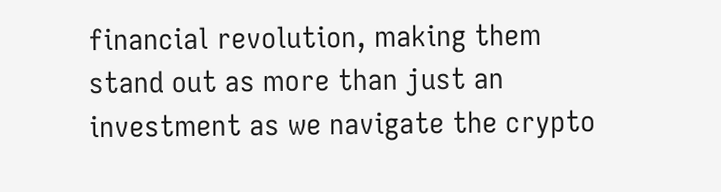financial revolution, making them stand out as more than just an investment as we navigate the crypto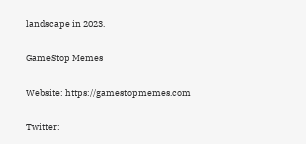landscape in 2023.

GameStop Memes

Website: https://gamestopmemes.com

Twitter: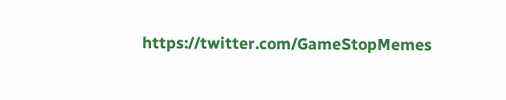https://twitter.com/GameStopMemes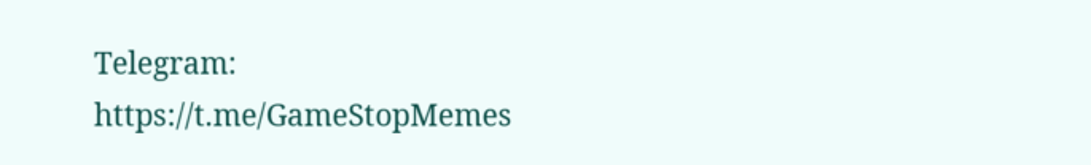Telegram: https://t.me/GameStopMemes